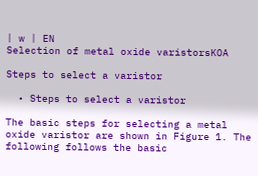| w | EN
Selection of metal oxide varistorsKOA

Steps to select a varistor

  • Steps to select a varistor

The basic steps for selecting a metal oxide varistor are shown in Figure 1. The following follows the basic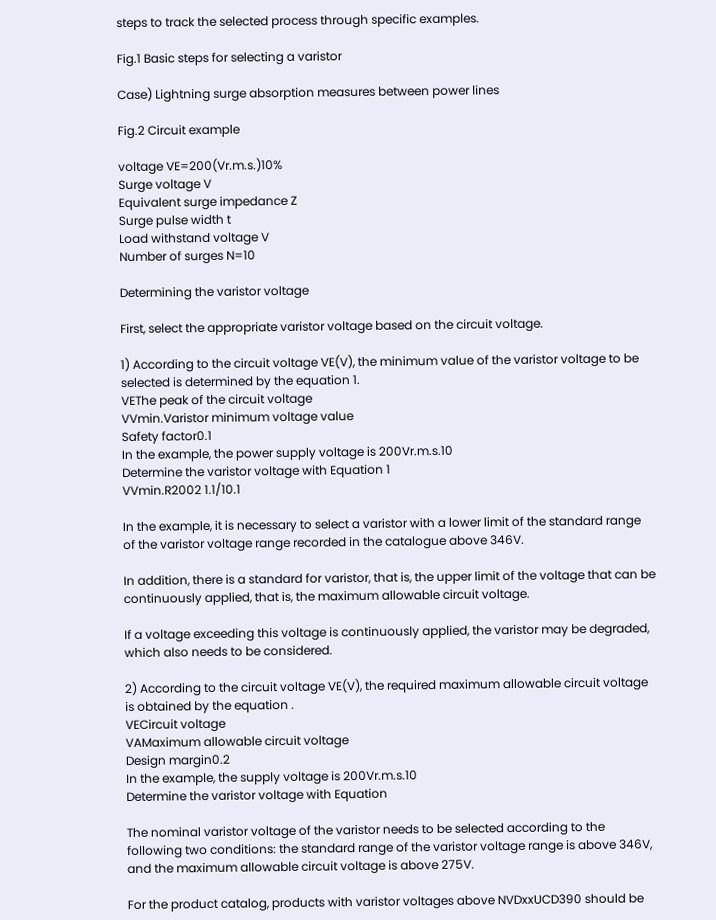steps to track the selected process through specific examples.

Fig.1 Basic steps for selecting a varistor

Case) Lightning surge absorption measures between power lines

Fig.2 Circuit example

voltage VE=200(Vr.m.s.)10%
Surge voltage V
Equivalent surge impedance Z
Surge pulse width t
Load withstand voltage V
Number of surges N=10

Determining the varistor voltage

First, select the appropriate varistor voltage based on the circuit voltage.

1) According to the circuit voltage VE(V), the minimum value of the varistor voltage to be selected is determined by the equation 1.
VEThe peak of the circuit voltage
VVmin.Varistor minimum voltage value
Safety factor0.1
In the example, the power supply voltage is 200Vr.m.s.10
Determine the varistor voltage with Equation 1
VVmin.R2002 1.1/10.1

In the example, it is necessary to select a varistor with a lower limit of the standard range of the varistor voltage range recorded in the catalogue above 346V.

In addition, there is a standard for varistor, that is, the upper limit of the voltage that can be continuously applied, that is, the maximum allowable circuit voltage.

If a voltage exceeding this voltage is continuously applied, the varistor may be degraded, which also needs to be considered.

2) According to the circuit voltage VE(V), the required maximum allowable circuit voltage is obtained by the equation .
VECircuit voltage
VAMaximum allowable circuit voltage
Design margin0.2
In the example, the supply voltage is 200Vr.m.s.10
Determine the varistor voltage with Equation

The nominal varistor voltage of the varistor needs to be selected according to the following two conditions: the standard range of the varistor voltage range is above 346V, and the maximum allowable circuit voltage is above 275V.

For the product catalog, products with varistor voltages above NVDxxUCD390 should be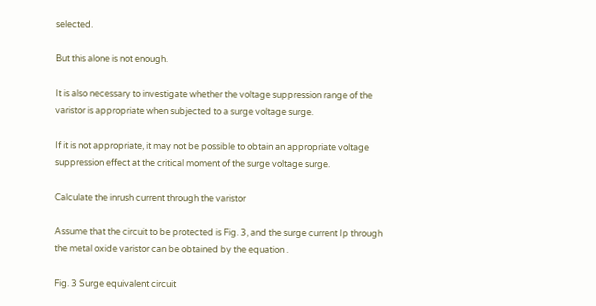selected.

But this alone is not enough.

It is also necessary to investigate whether the voltage suppression range of the varistor is appropriate when subjected to a surge voltage surge.

If it is not appropriate, it may not be possible to obtain an appropriate voltage suppression effect at the critical moment of the surge voltage surge.

Calculate the inrush current through the varistor

Assume that the circuit to be protected is Fig. 3, and the surge current Ip through the metal oxide varistor can be obtained by the equation .

Fig. 3 Surge equivalent circuit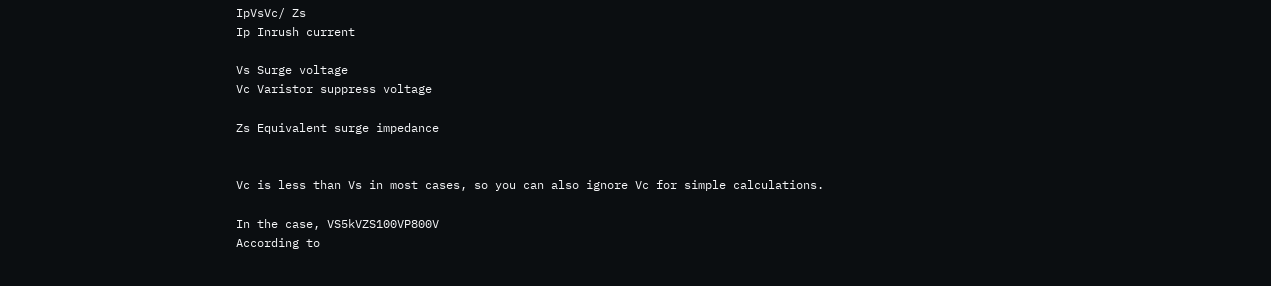IpVsVc/ Zs
Ip Inrush current

Vs Surge voltage
Vc Varistor suppress voltage

Zs Equivalent surge impedance


Vc is less than Vs in most cases, so you can also ignore Vc for simple calculations.

In the case, VS5kVZS100VP800V
According to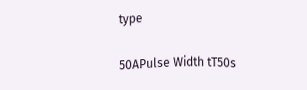type

50APulse Width tT50s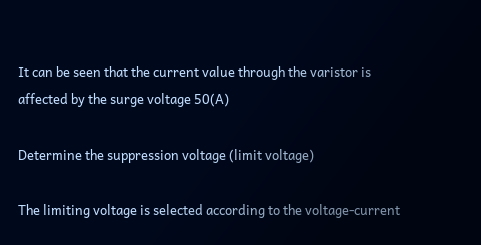It can be seen that the current value through the varistor is affected by the surge voltage 50(A)

Determine the suppression voltage (limit voltage)

The limiting voltage is selected according to the voltage-current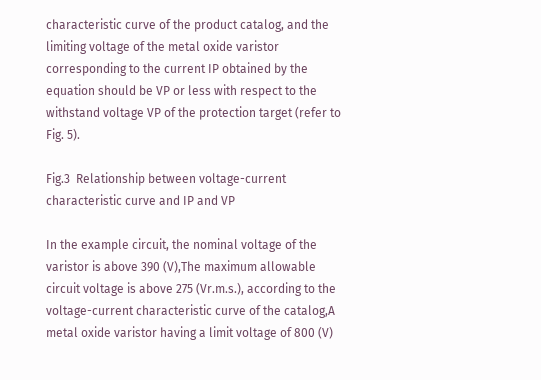characteristic curve of the product catalog, and the limiting voltage of the metal oxide varistor corresponding to the current IP obtained by the equation should be VP or less with respect to the withstand voltage VP of the protection target (refer to Fig. 5).

Fig.3  Relationship between voltage-current characteristic curve and IP and VP

In the example circuit, the nominal voltage of the varistor is above 390 (V),The maximum allowable circuit voltage is above 275 (Vr.m.s.), according to the voltage-current characteristic curve of the catalog,A metal oxide varistor having a limit voltage of 800 (V)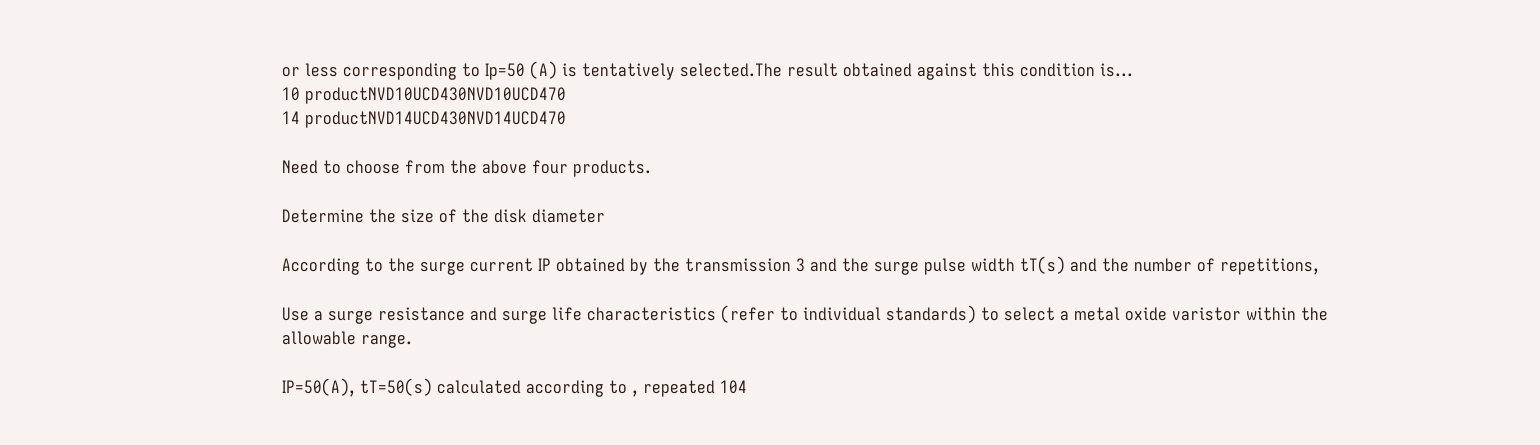or less corresponding to Ip=50 (A) is tentatively selected.The result obtained against this condition is...
10 productNVD10UCD430NVD10UCD470
14 productNVD14UCD430NVD14UCD470

Need to choose from the above four products.

Determine the size of the disk diameter

According to the surge current IP obtained by the transmission 3 and the surge pulse width tT(s) and the number of repetitions,

Use a surge resistance and surge life characteristics (refer to individual standards) to select a metal oxide varistor within the allowable range.

IP=50(A), tT=50(s) calculated according to , repeated 104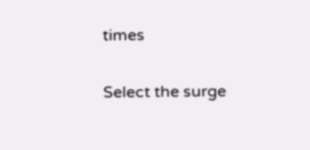times

Select the surge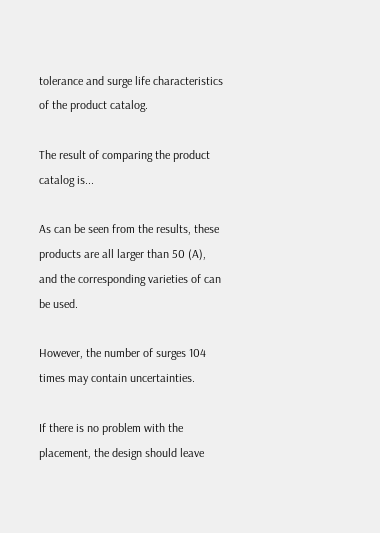tolerance and surge life characteristics of the product catalog.

The result of comparing the product catalog is...

As can be seen from the results, these products are all larger than 50 (A), and the corresponding varieties of can be used.

However, the number of surges 104 times may contain uncertainties.

If there is no problem with the placement, the design should leave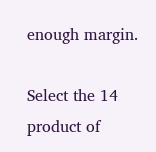enough margin.

Select the 14 product of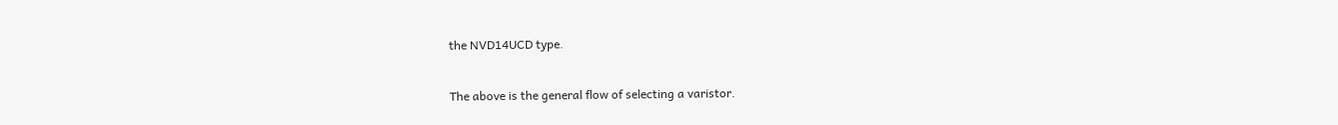the NVD14UCD type.

The above is the general flow of selecting a varistor.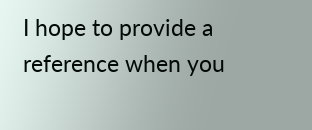I hope to provide a reference when you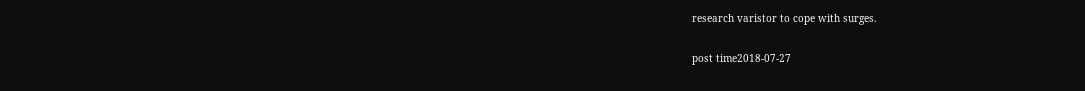research varistor to cope with surges.

post time2018-07-27